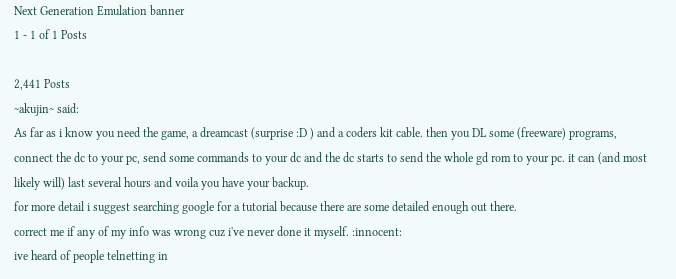Next Generation Emulation banner
1 - 1 of 1 Posts

2,441 Posts
~akujin~ said:
As far as i know you need the game, a dreamcast (surprise :D ) and a coders kit cable. then you DL some (freeware) programs, connect the dc to your pc, send some commands to your dc and the dc starts to send the whole gd rom to your pc. it can (and most likely will) last several hours and voila you have your backup.
for more detail i suggest searching google for a tutorial because there are some detailed enough out there.
correct me if any of my info was wrong cuz i've never done it myself. :innocent:
ive heard of people telnetting in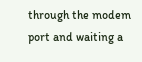through the modem port and waiting a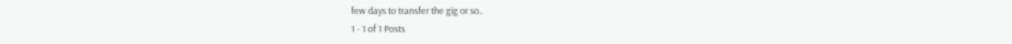few days to transfer the gig or so..
1 - 1 of 1 Posts